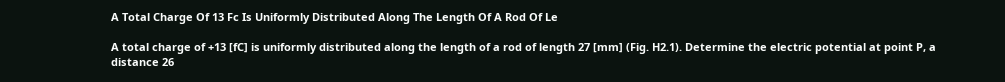A Total Charge Of 13 Fc Is Uniformly Distributed Along The Length Of A Rod Of Le

A total charge of +13 [fC] is uniformly distributed along the length of a rod of length 27 [mm] (Fig. H2.1). Determine the electric potential at point P, a distance 26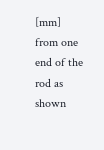[mm] from one end of the rod as shown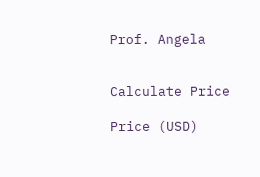Prof. Angela


Calculate Price

Price (USD)